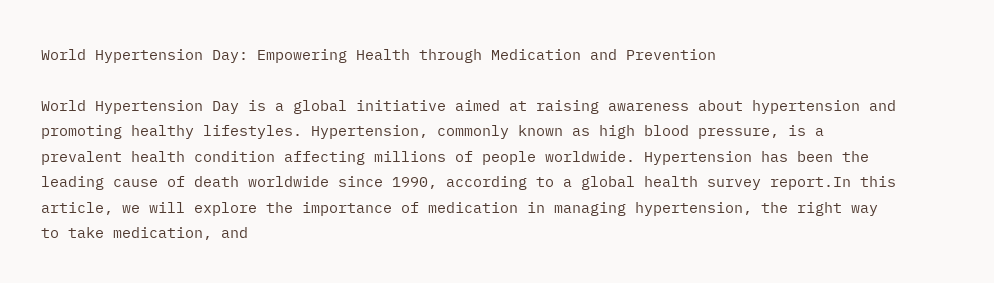World Hypertension Day: Empowering Health through Medication and Prevention

World Hypertension Day is a global initiative aimed at raising awareness about hypertension and promoting healthy lifestyles. Hypertension, commonly known as high blood pressure, is a prevalent health condition affecting millions of people worldwide. Hypertension has been the leading cause of death worldwide since 1990, according to a global health survey report.In this article, we will explore the importance of medication in managing hypertension, the right way to take medication, and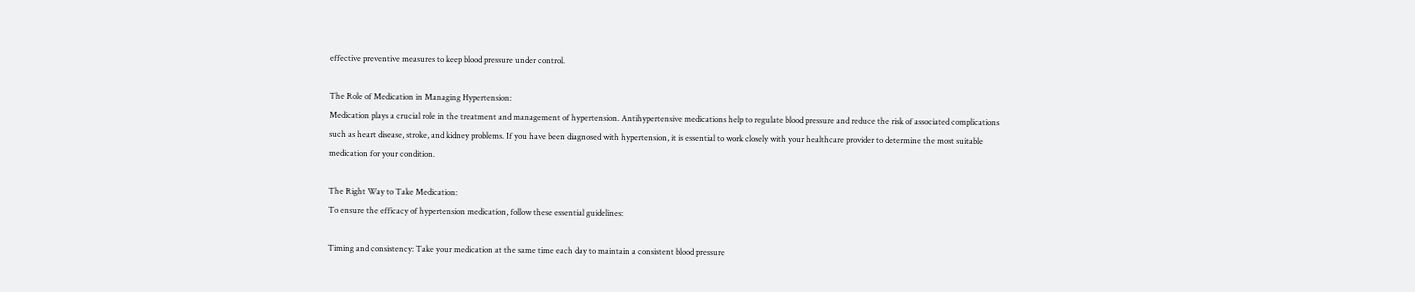effective preventive measures to keep blood pressure under control.

The Role of Medication in Managing Hypertension:
Medication plays a crucial role in the treatment and management of hypertension. Antihypertensive medications help to regulate blood pressure and reduce the risk of associated complications such as heart disease, stroke, and kidney problems. If you have been diagnosed with hypertension, it is essential to work closely with your healthcare provider to determine the most suitable medication for your condition.

The Right Way to Take Medication:
To ensure the efficacy of hypertension medication, follow these essential guidelines:

Timing and consistency: Take your medication at the same time each day to maintain a consistent blood pressure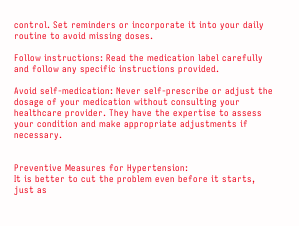control. Set reminders or incorporate it into your daily routine to avoid missing doses.

Follow instructions: Read the medication label carefully and follow any specific instructions provided.

Avoid self-medication: Never self-prescribe or adjust the dosage of your medication without consulting your healthcare provider. They have the expertise to assess your condition and make appropriate adjustments if necessary.


Preventive Measures for Hypertension:
It is better to cut the problem even before it starts, just as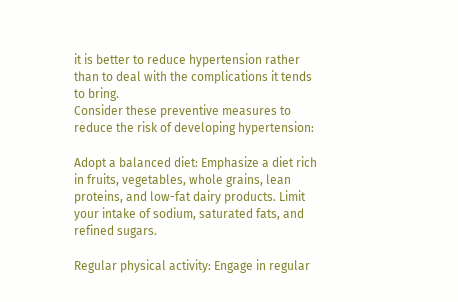it is better to reduce hypertension rather than to deal with the complications it tends to bring.
Consider these preventive measures to reduce the risk of developing hypertension:

Adopt a balanced diet: Emphasize a diet rich in fruits, vegetables, whole grains, lean proteins, and low-fat dairy products. Limit your intake of sodium, saturated fats, and refined sugars.

Regular physical activity: Engage in regular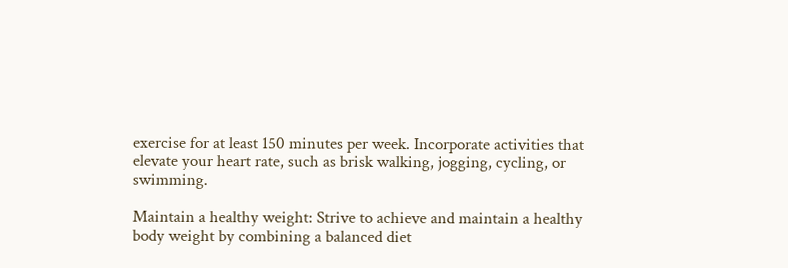exercise for at least 150 minutes per week. Incorporate activities that elevate your heart rate, such as brisk walking, jogging, cycling, or swimming.

Maintain a healthy weight: Strive to achieve and maintain a healthy body weight by combining a balanced diet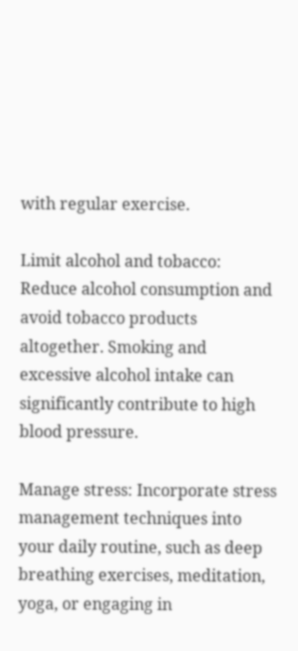with regular exercise.

Limit alcohol and tobacco: Reduce alcohol consumption and avoid tobacco products altogether. Smoking and excessive alcohol intake can significantly contribute to high blood pressure.

Manage stress: Incorporate stress management techniques into your daily routine, such as deep breathing exercises, meditation, yoga, or engaging in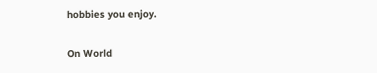hobbies you enjoy.

On World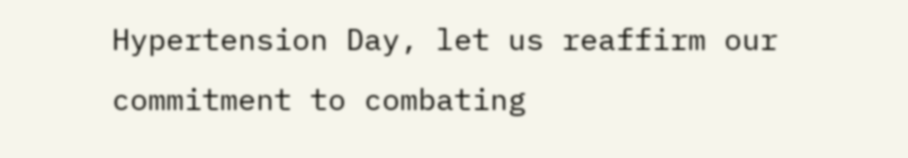Hypertension Day, let us reaffirm our commitment to combating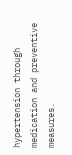hypertension through medication and preventive measures.